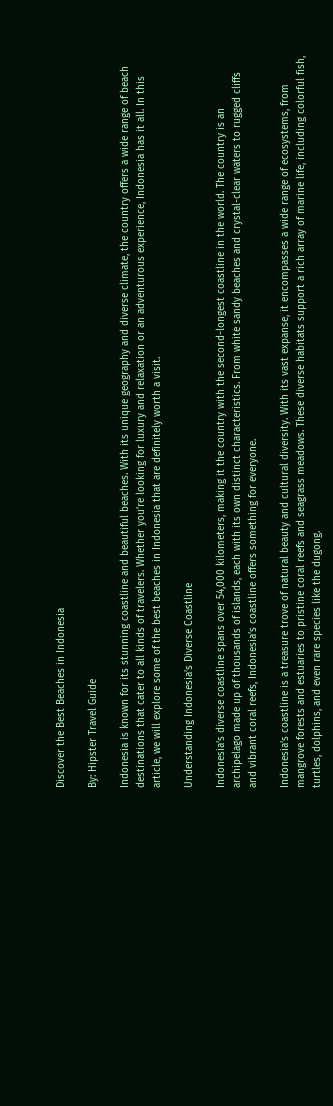Discover the Best Beaches in Indonesia

By: Hipster Travel Guide

Indonesia is known for its stunning coastline and beautiful beaches. With its unique geography and diverse climate, the country offers a wide range of beach destinations that cater to all kinds of travelers. Whether you’re looking for luxury and relaxation or an adventurous experience, Indonesia has it all. In this article, we will explore some of the best beaches in Indonesia that are definitely worth a visit.

Understanding Indonesia’s Diverse Coastline

Indonesia’s diverse coastline spans over 54,000 kilometers, making it the country with the second-longest coastline in the world. The country is an archipelago made up of thousands of islands, each with its own distinct characteristics. From white sandy beaches and crystal-clear waters to rugged cliffs and vibrant coral reefs, Indonesia’s coastline offers something for everyone.

Indonesia’s coastline is a treasure trove of natural beauty and cultural diversity. With its vast expanse, it encompasses a wide range of ecosystems, from mangrove forests and estuaries to pristine coral reefs and seagrass meadows. These diverse habitats support a rich array of marine life, including colorful fish, turtles, dolphins, and even rare species like the dugong.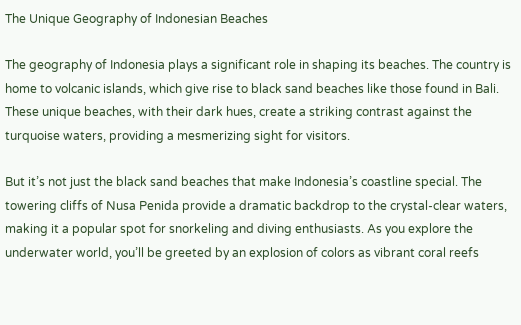The Unique Geography of Indonesian Beaches

The geography of Indonesia plays a significant role in shaping its beaches. The country is home to volcanic islands, which give rise to black sand beaches like those found in Bali. These unique beaches, with their dark hues, create a striking contrast against the turquoise waters, providing a mesmerizing sight for visitors.

But it’s not just the black sand beaches that make Indonesia’s coastline special. The towering cliffs of Nusa Penida provide a dramatic backdrop to the crystal-clear waters, making it a popular spot for snorkeling and diving enthusiasts. As you explore the underwater world, you’ll be greeted by an explosion of colors as vibrant coral reefs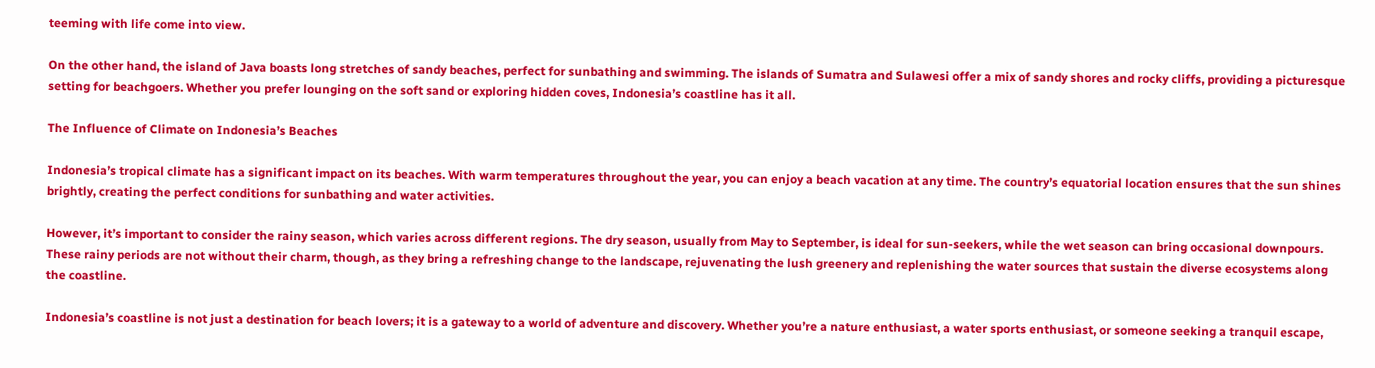teeming with life come into view.

On the other hand, the island of Java boasts long stretches of sandy beaches, perfect for sunbathing and swimming. The islands of Sumatra and Sulawesi offer a mix of sandy shores and rocky cliffs, providing a picturesque setting for beachgoers. Whether you prefer lounging on the soft sand or exploring hidden coves, Indonesia’s coastline has it all.

The Influence of Climate on Indonesia’s Beaches

Indonesia’s tropical climate has a significant impact on its beaches. With warm temperatures throughout the year, you can enjoy a beach vacation at any time. The country’s equatorial location ensures that the sun shines brightly, creating the perfect conditions for sunbathing and water activities.

However, it’s important to consider the rainy season, which varies across different regions. The dry season, usually from May to September, is ideal for sun-seekers, while the wet season can bring occasional downpours. These rainy periods are not without their charm, though, as they bring a refreshing change to the landscape, rejuvenating the lush greenery and replenishing the water sources that sustain the diverse ecosystems along the coastline.

Indonesia’s coastline is not just a destination for beach lovers; it is a gateway to a world of adventure and discovery. Whether you’re a nature enthusiast, a water sports enthusiast, or someone seeking a tranquil escape,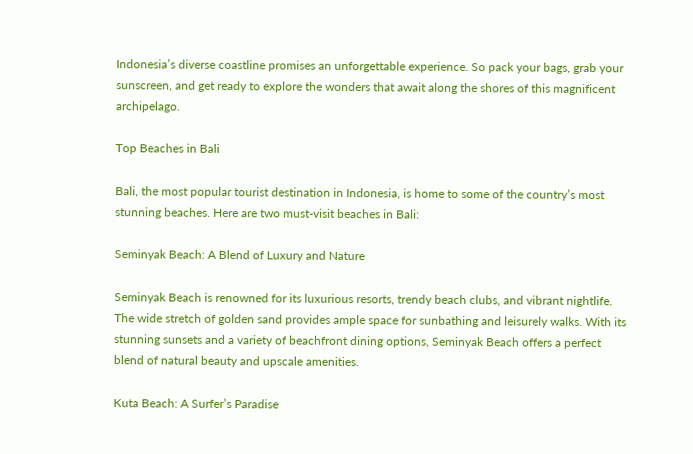Indonesia’s diverse coastline promises an unforgettable experience. So pack your bags, grab your sunscreen, and get ready to explore the wonders that await along the shores of this magnificent archipelago.

Top Beaches in Bali

Bali, the most popular tourist destination in Indonesia, is home to some of the country’s most stunning beaches. Here are two must-visit beaches in Bali:

Seminyak Beach: A Blend of Luxury and Nature

Seminyak Beach is renowned for its luxurious resorts, trendy beach clubs, and vibrant nightlife. The wide stretch of golden sand provides ample space for sunbathing and leisurely walks. With its stunning sunsets and a variety of beachfront dining options, Seminyak Beach offers a perfect blend of natural beauty and upscale amenities.

Kuta Beach: A Surfer’s Paradise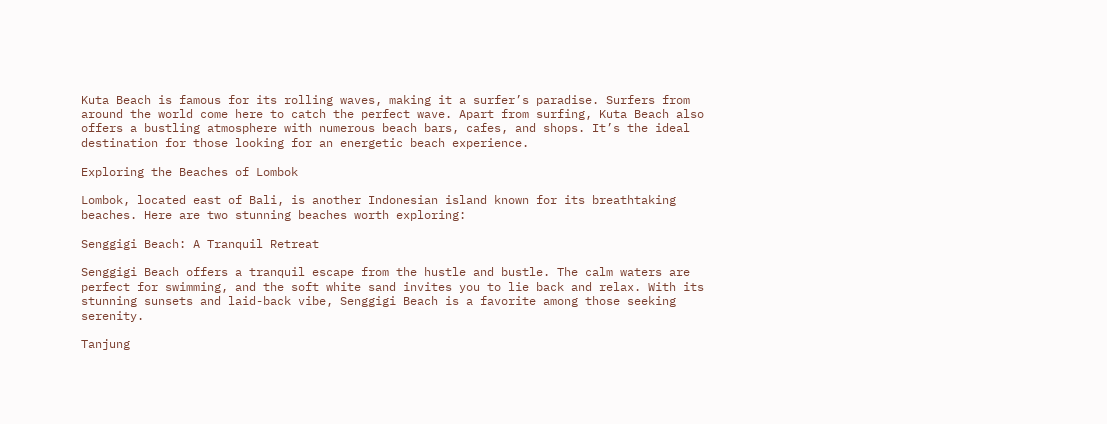Kuta Beach is famous for its rolling waves, making it a surfer’s paradise. Surfers from around the world come here to catch the perfect wave. Apart from surfing, Kuta Beach also offers a bustling atmosphere with numerous beach bars, cafes, and shops. It’s the ideal destination for those looking for an energetic beach experience.

Exploring the Beaches of Lombok

Lombok, located east of Bali, is another Indonesian island known for its breathtaking beaches. Here are two stunning beaches worth exploring:

Senggigi Beach: A Tranquil Retreat

Senggigi Beach offers a tranquil escape from the hustle and bustle. The calm waters are perfect for swimming, and the soft white sand invites you to lie back and relax. With its stunning sunsets and laid-back vibe, Senggigi Beach is a favorite among those seeking serenity.

Tanjung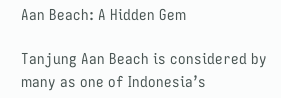Aan Beach: A Hidden Gem

Tanjung Aan Beach is considered by many as one of Indonesia’s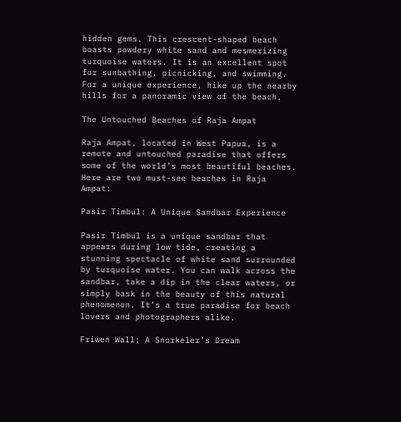hidden gems. This crescent-shaped beach boasts powdery white sand and mesmerizing turquoise waters. It is an excellent spot for sunbathing, picnicking, and swimming. For a unique experience, hike up the nearby hills for a panoramic view of the beach.

The Untouched Beaches of Raja Ampat

Raja Ampat, located in West Papua, is a remote and untouched paradise that offers some of the world’s most beautiful beaches. Here are two must-see beaches in Raja Ampat:

Pasir Timbul: A Unique Sandbar Experience

Pasir Timbul is a unique sandbar that appears during low tide, creating a stunning spectacle of white sand surrounded by turquoise water. You can walk across the sandbar, take a dip in the clear waters, or simply bask in the beauty of this natural phenomenon. It’s a true paradise for beach lovers and photographers alike.

Friwen Wall: A Snorkeler’s Dream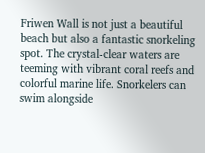Friwen Wall is not just a beautiful beach but also a fantastic snorkeling spot. The crystal-clear waters are teeming with vibrant coral reefs and colorful marine life. Snorkelers can swim alongside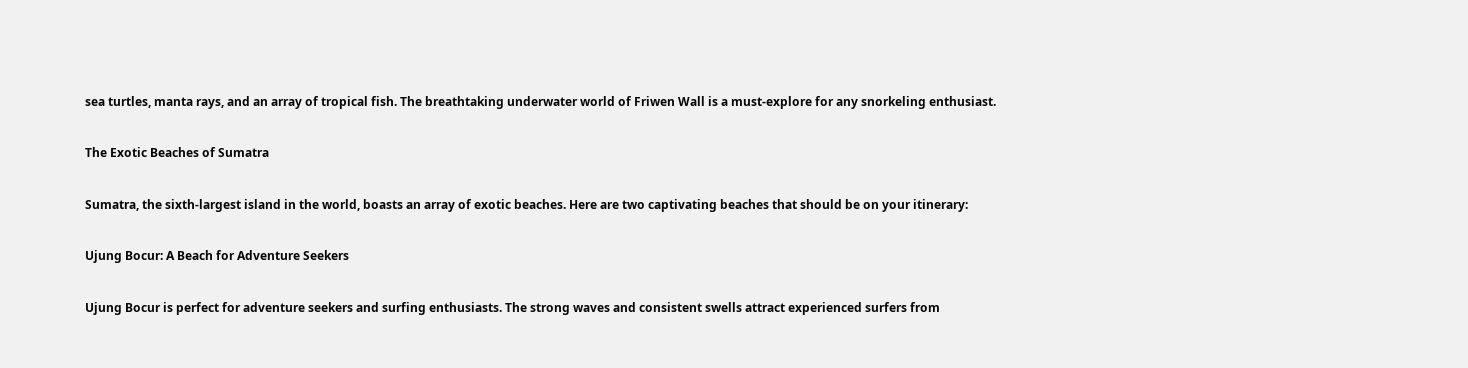sea turtles, manta rays, and an array of tropical fish. The breathtaking underwater world of Friwen Wall is a must-explore for any snorkeling enthusiast.

The Exotic Beaches of Sumatra

Sumatra, the sixth-largest island in the world, boasts an array of exotic beaches. Here are two captivating beaches that should be on your itinerary:

Ujung Bocur: A Beach for Adventure Seekers

Ujung Bocur is perfect for adventure seekers and surfing enthusiasts. The strong waves and consistent swells attract experienced surfers from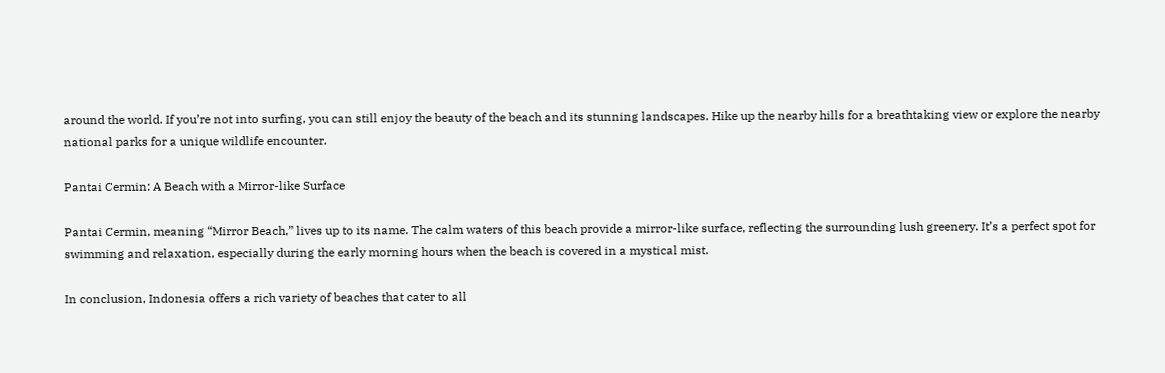around the world. If you’re not into surfing, you can still enjoy the beauty of the beach and its stunning landscapes. Hike up the nearby hills for a breathtaking view or explore the nearby national parks for a unique wildlife encounter.

Pantai Cermin: A Beach with a Mirror-like Surface

Pantai Cermin, meaning “Mirror Beach,” lives up to its name. The calm waters of this beach provide a mirror-like surface, reflecting the surrounding lush greenery. It’s a perfect spot for swimming and relaxation, especially during the early morning hours when the beach is covered in a mystical mist.

In conclusion, Indonesia offers a rich variety of beaches that cater to all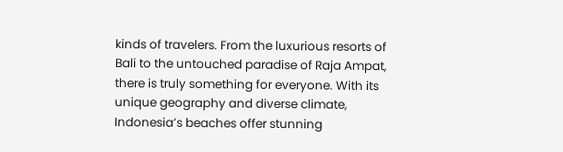kinds of travelers. From the luxurious resorts of Bali to the untouched paradise of Raja Ampat, there is truly something for everyone. With its unique geography and diverse climate, Indonesia’s beaches offer stunning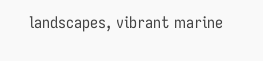landscapes, vibrant marine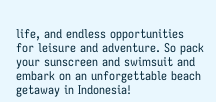life, and endless opportunities for leisure and adventure. So pack your sunscreen and swimsuit and embark on an unforgettable beach getaway in Indonesia!